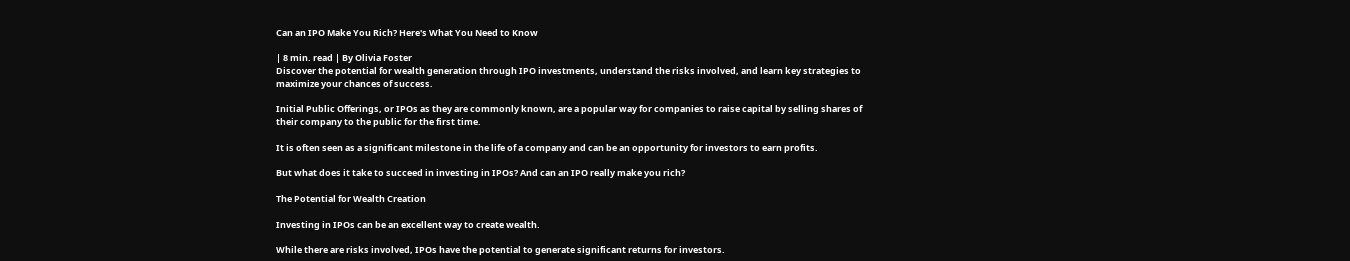Can an IPO Make You Rich? Here's What You Need to Know

| 8 min. read | By Olivia Foster
Discover the potential for wealth generation through IPO investments, understand the risks involved, and learn key strategies to maximize your chances of success.

Initial Public Offerings, or IPOs as they are commonly known, are a popular way for companies to raise capital by selling shares of their company to the public for the first time.

It is often seen as a significant milestone in the life of a company and can be an opportunity for investors to earn profits.

But what does it take to succeed in investing in IPOs? And can an IPO really make you rich?

The Potential for Wealth Creation

Investing in IPOs can be an excellent way to create wealth.

While there are risks involved, IPOs have the potential to generate significant returns for investors.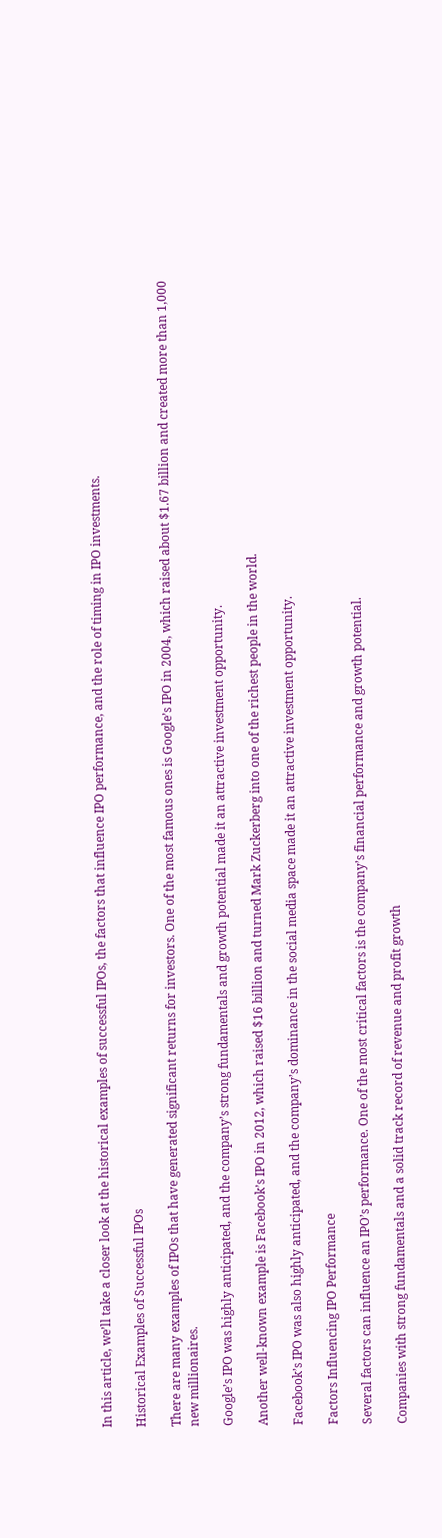In this article, we’ll take a closer look at the historical examples of successful IPOs, the factors that influence IPO performance, and the role of timing in IPO investments.

Historical Examples of Successful IPOs

There are many examples of IPOs that have generated significant returns for investors. One of the most famous ones is Google’s IPO in 2004, which raised about $1.67 billion and created more than 1,000 new millionaires.

Google’s IPO was highly anticipated, and the company’s strong fundamentals and growth potential made it an attractive investment opportunity.

Another well-known example is Facebook’s IPO in 2012, which raised $16 billion and turned Mark Zuckerberg into one of the richest people in the world.

Facebook’s IPO was also highly anticipated, and the company’s dominance in the social media space made it an attractive investment opportunity.

Factors Influencing IPO Performance

Several factors can influence an IPO’s performance. One of the most critical factors is the company’s financial performance and growth potential.

Companies with strong fundamentals and a solid track record of revenue and profit growth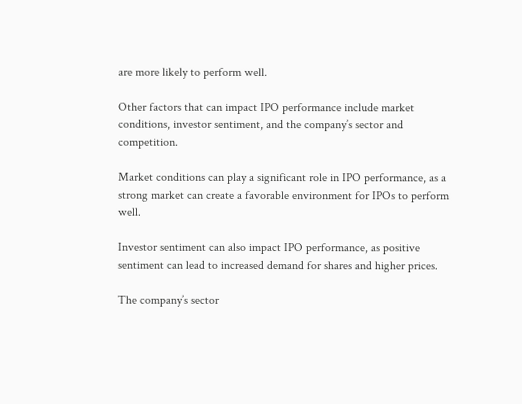are more likely to perform well.

Other factors that can impact IPO performance include market conditions, investor sentiment, and the company’s sector and competition.

Market conditions can play a significant role in IPO performance, as a strong market can create a favorable environment for IPOs to perform well.

Investor sentiment can also impact IPO performance, as positive sentiment can lead to increased demand for shares and higher prices.

The company’s sector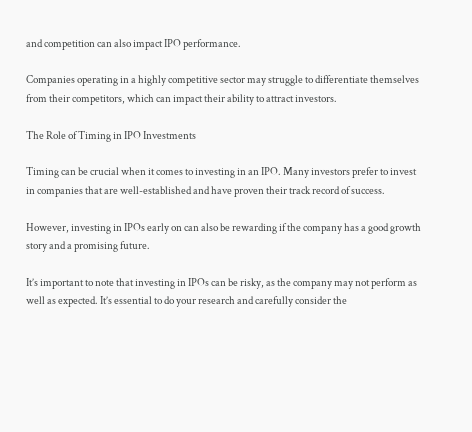and competition can also impact IPO performance.

Companies operating in a highly competitive sector may struggle to differentiate themselves from their competitors, which can impact their ability to attract investors.

The Role of Timing in IPO Investments

Timing can be crucial when it comes to investing in an IPO. Many investors prefer to invest in companies that are well-established and have proven their track record of success.

However, investing in IPOs early on can also be rewarding if the company has a good growth story and a promising future.

It’s important to note that investing in IPOs can be risky, as the company may not perform as well as expected. It’s essential to do your research and carefully consider the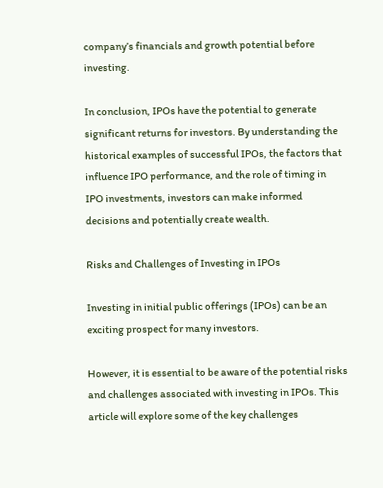company’s financials and growth potential before investing.

In conclusion, IPOs have the potential to generate significant returns for investors. By understanding the historical examples of successful IPOs, the factors that influence IPO performance, and the role of timing in IPO investments, investors can make informed decisions and potentially create wealth.

Risks and Challenges of Investing in IPOs

Investing in initial public offerings (IPOs) can be an exciting prospect for many investors.

However, it is essential to be aware of the potential risks and challenges associated with investing in IPOs. This article will explore some of the key challenges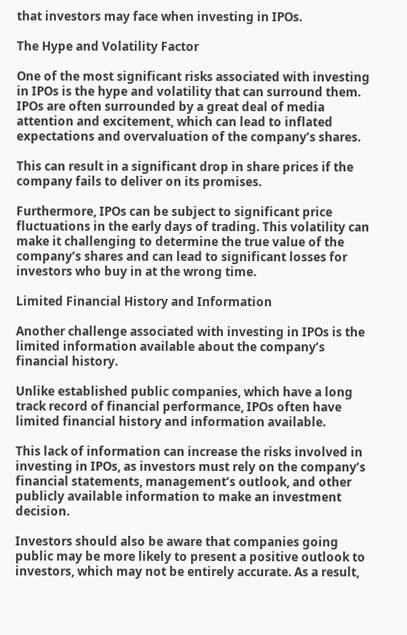that investors may face when investing in IPOs.

The Hype and Volatility Factor

One of the most significant risks associated with investing in IPOs is the hype and volatility that can surround them. IPOs are often surrounded by a great deal of media attention and excitement, which can lead to inflated expectations and overvaluation of the company’s shares.

This can result in a significant drop in share prices if the company fails to deliver on its promises.

Furthermore, IPOs can be subject to significant price fluctuations in the early days of trading. This volatility can make it challenging to determine the true value of the company’s shares and can lead to significant losses for investors who buy in at the wrong time.

Limited Financial History and Information

Another challenge associated with investing in IPOs is the limited information available about the company’s financial history.

Unlike established public companies, which have a long track record of financial performance, IPOs often have limited financial history and information available.

This lack of information can increase the risks involved in investing in IPOs, as investors must rely on the company’s financial statements, management’s outlook, and other publicly available information to make an investment decision.

Investors should also be aware that companies going public may be more likely to present a positive outlook to investors, which may not be entirely accurate. As a result,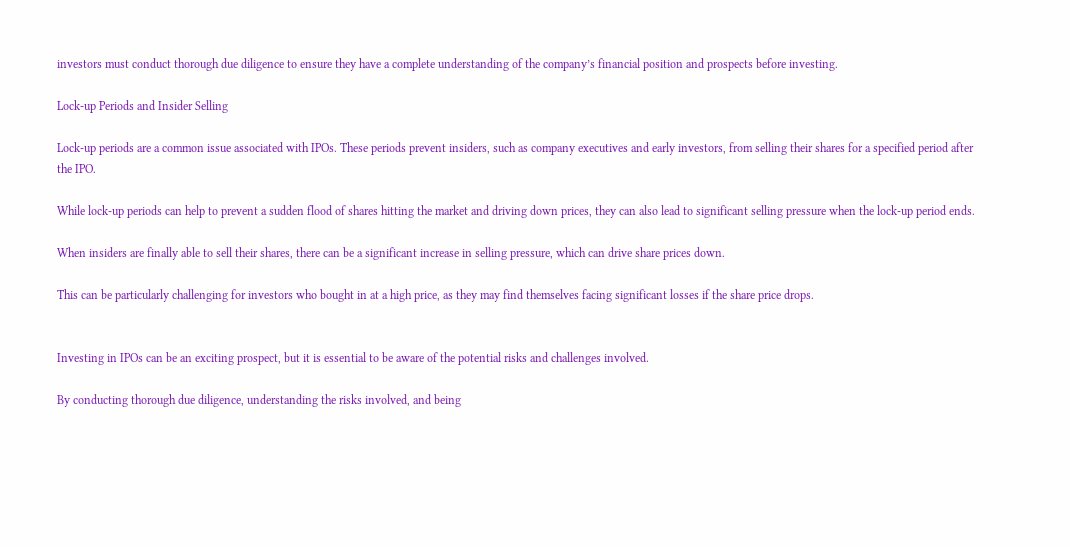investors must conduct thorough due diligence to ensure they have a complete understanding of the company’s financial position and prospects before investing.

Lock-up Periods and Insider Selling

Lock-up periods are a common issue associated with IPOs. These periods prevent insiders, such as company executives and early investors, from selling their shares for a specified period after the IPO.

While lock-up periods can help to prevent a sudden flood of shares hitting the market and driving down prices, they can also lead to significant selling pressure when the lock-up period ends.

When insiders are finally able to sell their shares, there can be a significant increase in selling pressure, which can drive share prices down.

This can be particularly challenging for investors who bought in at a high price, as they may find themselves facing significant losses if the share price drops.


Investing in IPOs can be an exciting prospect, but it is essential to be aware of the potential risks and challenges involved.

By conducting thorough due diligence, understanding the risks involved, and being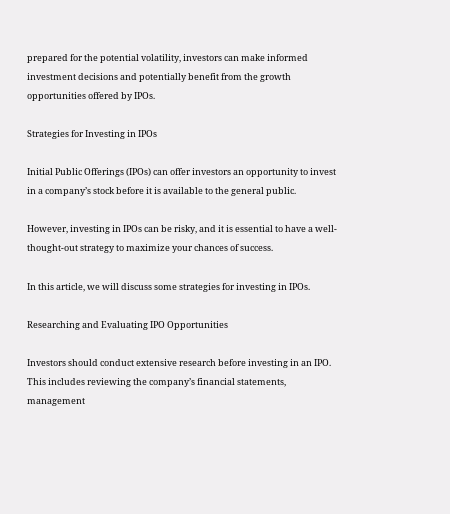prepared for the potential volatility, investors can make informed investment decisions and potentially benefit from the growth opportunities offered by IPOs.

Strategies for Investing in IPOs

Initial Public Offerings (IPOs) can offer investors an opportunity to invest in a company’s stock before it is available to the general public.

However, investing in IPOs can be risky, and it is essential to have a well-thought-out strategy to maximize your chances of success.

In this article, we will discuss some strategies for investing in IPOs.

Researching and Evaluating IPO Opportunities

Investors should conduct extensive research before investing in an IPO. This includes reviewing the company’s financial statements, management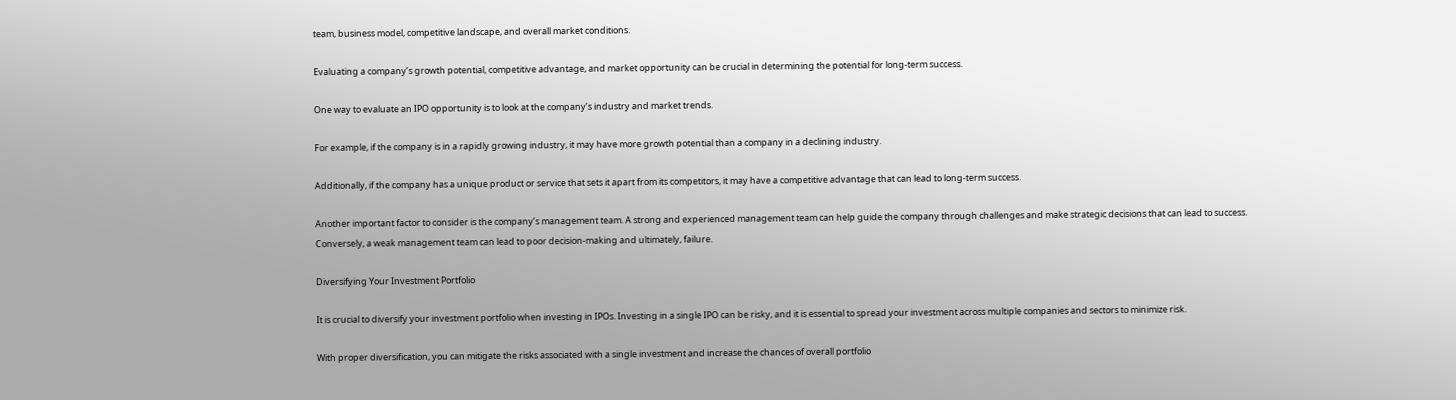team, business model, competitive landscape, and overall market conditions.

Evaluating a company’s growth potential, competitive advantage, and market opportunity can be crucial in determining the potential for long-term success.

One way to evaluate an IPO opportunity is to look at the company’s industry and market trends.

For example, if the company is in a rapidly growing industry, it may have more growth potential than a company in a declining industry.

Additionally, if the company has a unique product or service that sets it apart from its competitors, it may have a competitive advantage that can lead to long-term success.

Another important factor to consider is the company’s management team. A strong and experienced management team can help guide the company through challenges and make strategic decisions that can lead to success. Conversely, a weak management team can lead to poor decision-making and ultimately, failure.

Diversifying Your Investment Portfolio

It is crucial to diversify your investment portfolio when investing in IPOs. Investing in a single IPO can be risky, and it is essential to spread your investment across multiple companies and sectors to minimize risk.

With proper diversification, you can mitigate the risks associated with a single investment and increase the chances of overall portfolio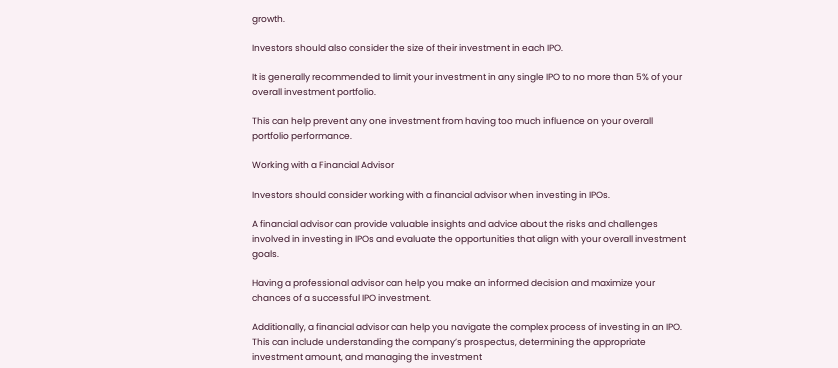growth.

Investors should also consider the size of their investment in each IPO.

It is generally recommended to limit your investment in any single IPO to no more than 5% of your overall investment portfolio.

This can help prevent any one investment from having too much influence on your overall portfolio performance.

Working with a Financial Advisor

Investors should consider working with a financial advisor when investing in IPOs.

A financial advisor can provide valuable insights and advice about the risks and challenges involved in investing in IPOs and evaluate the opportunities that align with your overall investment goals.

Having a professional advisor can help you make an informed decision and maximize your chances of a successful IPO investment.

Additionally, a financial advisor can help you navigate the complex process of investing in an IPO. This can include understanding the company’s prospectus, determining the appropriate investment amount, and managing the investment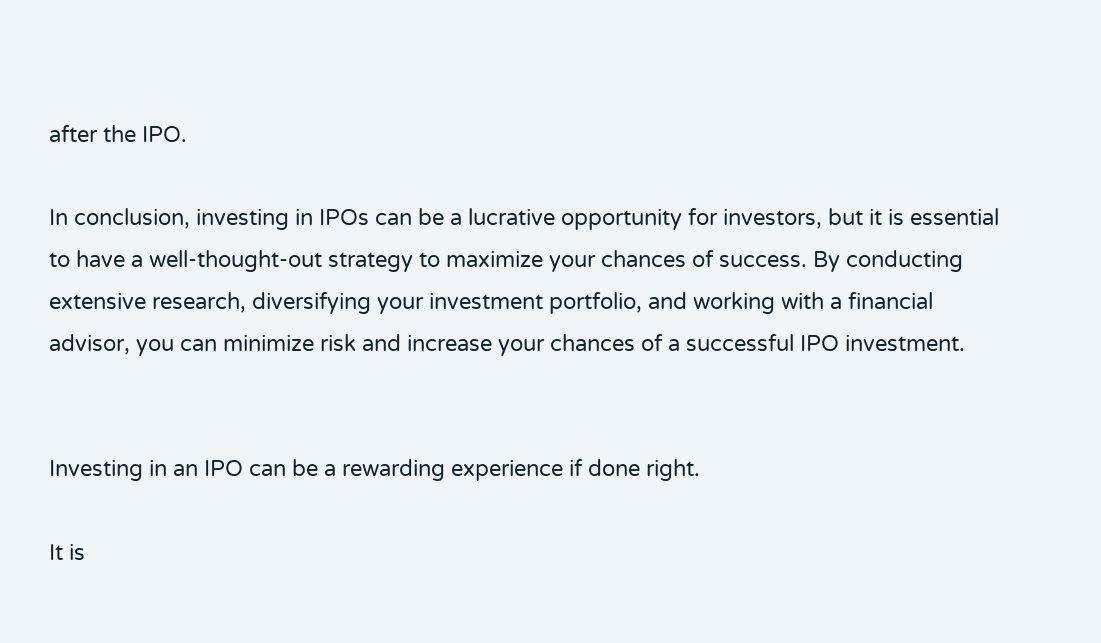after the IPO.

In conclusion, investing in IPOs can be a lucrative opportunity for investors, but it is essential to have a well-thought-out strategy to maximize your chances of success. By conducting extensive research, diversifying your investment portfolio, and working with a financial advisor, you can minimize risk and increase your chances of a successful IPO investment.


Investing in an IPO can be a rewarding experience if done right.

It is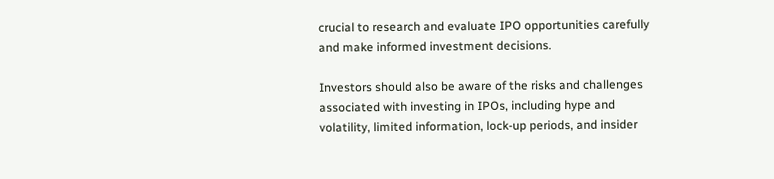crucial to research and evaluate IPO opportunities carefully and make informed investment decisions.

Investors should also be aware of the risks and challenges associated with investing in IPOs, including hype and volatility, limited information, lock-up periods, and insider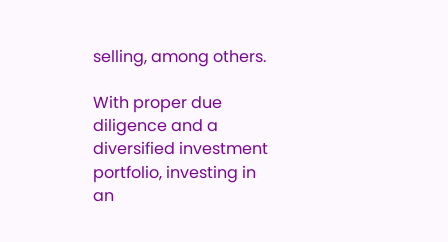selling, among others.

With proper due diligence and a diversified investment portfolio, investing in an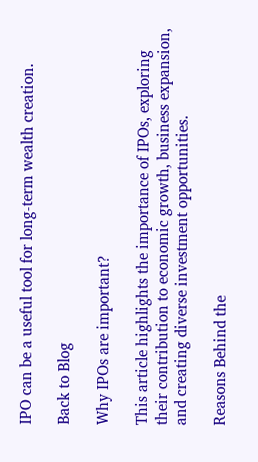IPO can be a useful tool for long-term wealth creation.

Back to Blog

Why IPOs are important?

This article highlights the importance of IPOs, exploring their contribution to economic growth, business expansion, and creating diverse investment opportunities.

Reasons Behind the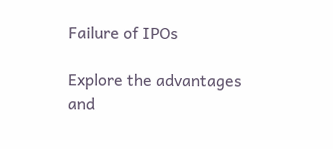Failure of IPOs

Explore the advantages and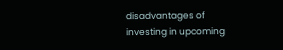disadvantages of investing in upcoming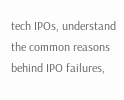tech IPOs, understand the common reasons behind IPO failures,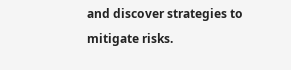and discover strategies to mitigate risks.